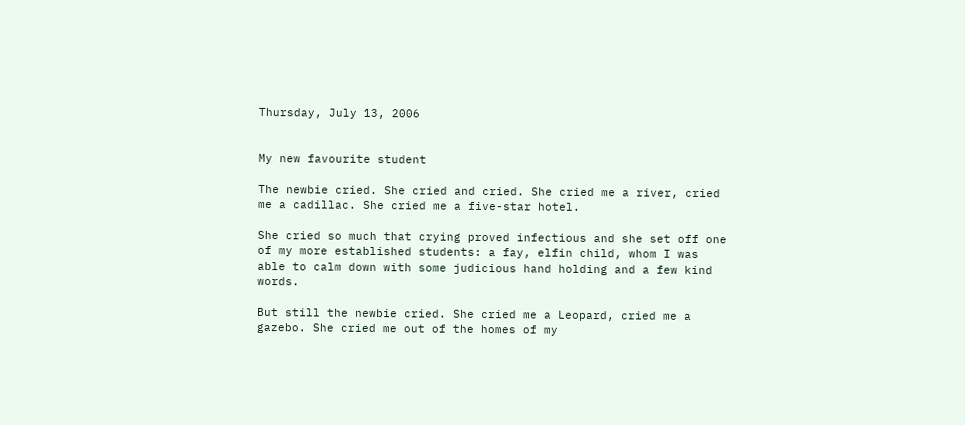Thursday, July 13, 2006


My new favourite student

The newbie cried. She cried and cried. She cried me a river, cried me a cadillac. She cried me a five-star hotel.

She cried so much that crying proved infectious and she set off one of my more established students: a fay, elfin child, whom I was able to calm down with some judicious hand holding and a few kind words.

But still the newbie cried. She cried me a Leopard, cried me a gazebo. She cried me out of the homes of my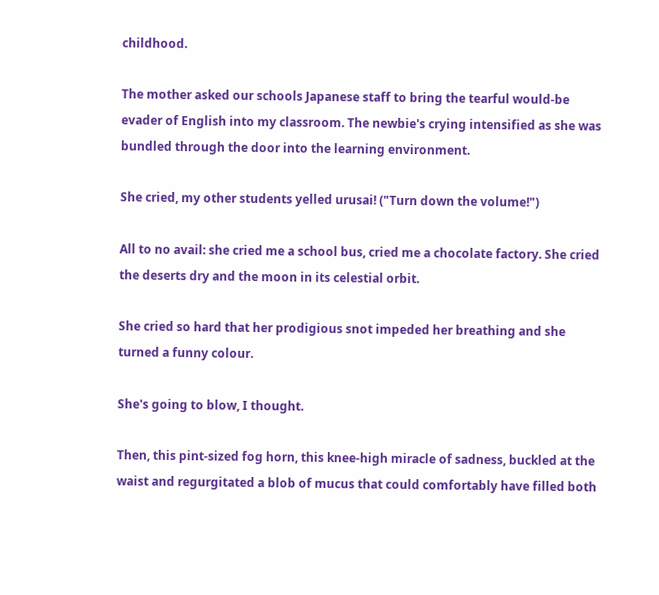childhood.

The mother asked our schools Japanese staff to bring the tearful would-be evader of English into my classroom. The newbie's crying intensified as she was bundled through the door into the learning environment.

She cried, my other students yelled urusai! ("Turn down the volume!")

All to no avail: she cried me a school bus, cried me a chocolate factory. She cried the deserts dry and the moon in its celestial orbit.

She cried so hard that her prodigious snot impeded her breathing and she turned a funny colour.

She's going to blow, I thought.

Then, this pint-sized fog horn, this knee-high miracle of sadness, buckled at the waist and regurgitated a blob of mucus that could comfortably have filled both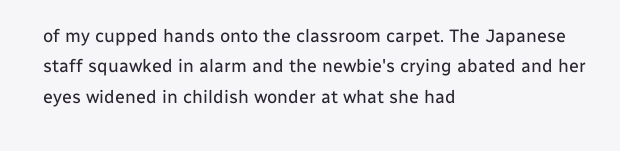of my cupped hands onto the classroom carpet. The Japanese staff squawked in alarm and the newbie's crying abated and her eyes widened in childish wonder at what she had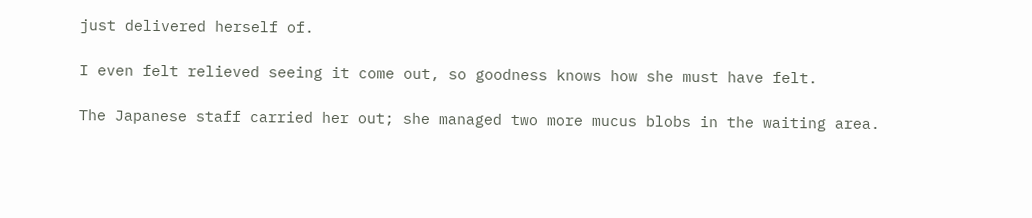just delivered herself of.

I even felt relieved seeing it come out, so goodness knows how she must have felt.

The Japanese staff carried her out; she managed two more mucus blobs in the waiting area.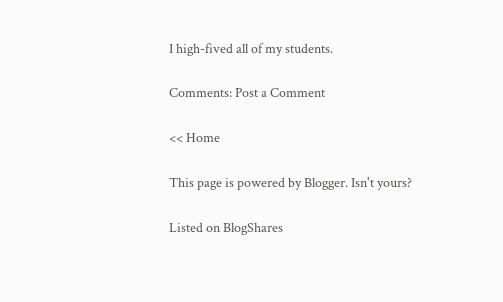I high-fived all of my students.

Comments: Post a Comment

<< Home

This page is powered by Blogger. Isn't yours?

Listed on BlogShares